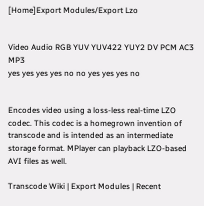[Home]Export Modules/Export Lzo


Video Audio RGB YUV YUV422 YUY2 DV PCM AC3 MP3
yes yes yes yes no no yes yes yes no


Encodes video using a loss-less real-time LZO codec. This codec is a homegrown invention of transcode and is intended as an intermediate storage format. MPlayer can playback LZO-based AVI files as well.

Transcode Wiki | Export Modules | Recent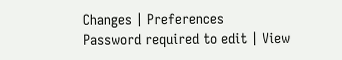Changes | Preferences
Password required to edit | View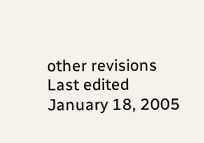other revisions
Last edited January 18, 2005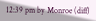12:39 pm by Monroe (diff)